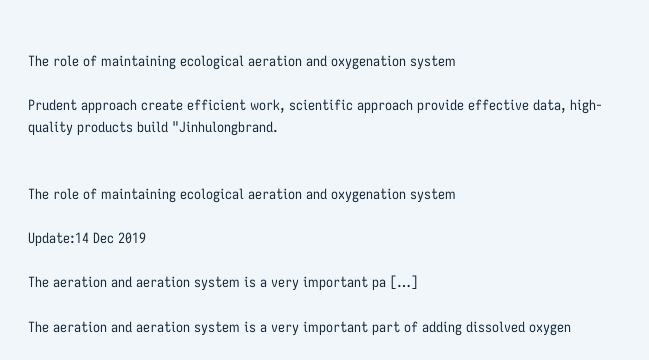The role of maintaining ecological aeration and oxygenation system

Prudent approach create efficient work, scientific approach provide effective data, high-quality products build "Jinhulongbrand.


The role of maintaining ecological aeration and oxygenation system

Update:14 Dec 2019

The aeration and aeration system is a very important pa […]

The aeration and aeration system is a very important part of adding dissolved oxygen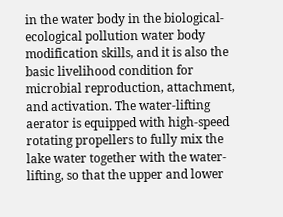in the water body in the biological-ecological pollution water body modification skills, and it is also the basic livelihood condition for microbial reproduction, attachment, and activation. The water-lifting aerator is equipped with high-speed rotating propellers to fully mix the lake water together with the water-lifting, so that the upper and lower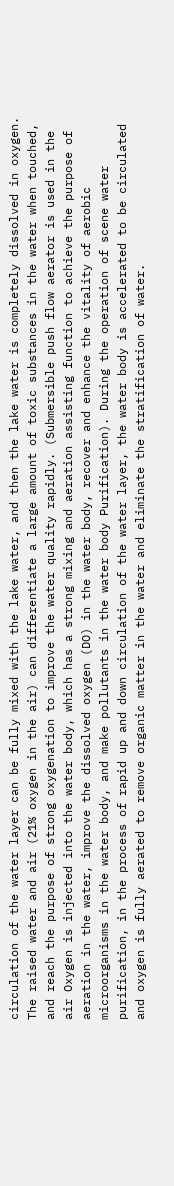circulation of the water layer can be fully mixed with the lake water, and then the lake water is completely dissolved in oxygen. The raised water and air (21% oxygen in the air) can differentiate a large amount of toxic substances in the water when touched, and reach the purpose of strong oxygenation to improve the water quality rapidly. (Submersible push flow aerator is used in the air Oxygen is injected into the water body, which has a strong mixing and aeration assisting function to achieve the purpose of aeration in the water, improve the dissolved oxygen (DO) in the water body, recover and enhance the vitality of aerobic microorganisms in the water body, and make pollutants in the water body Purification). During the operation of scene water purification, in the process of rapid up and down circulation of the water layer, the water body is accelerated to be circulated and oxygen is fully aerated to remove organic matter in the water and eliminate the stratification of water.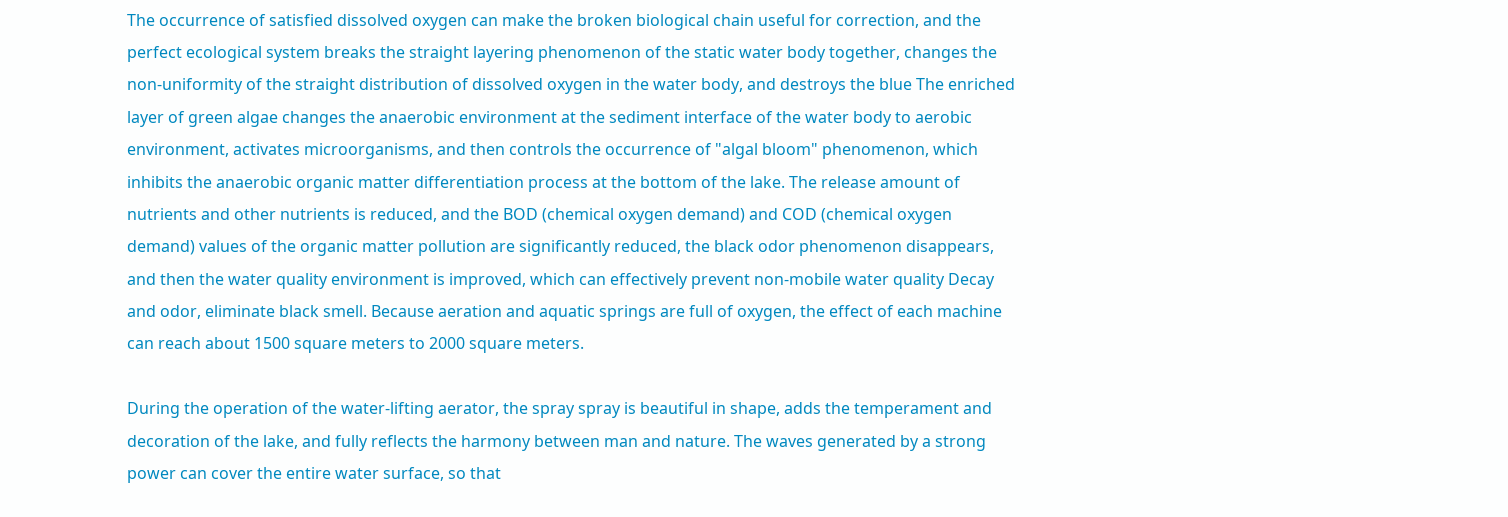The occurrence of satisfied dissolved oxygen can make the broken biological chain useful for correction, and the perfect ecological system breaks the straight layering phenomenon of the static water body together, changes the non-uniformity of the straight distribution of dissolved oxygen in the water body, and destroys the blue The enriched layer of green algae changes the anaerobic environment at the sediment interface of the water body to aerobic environment, activates microorganisms, and then controls the occurrence of "algal bloom" phenomenon, which inhibits the anaerobic organic matter differentiation process at the bottom of the lake. The release amount of nutrients and other nutrients is reduced, and the BOD (chemical oxygen demand) and COD (chemical oxygen demand) values of the organic matter pollution are significantly reduced, the black odor phenomenon disappears, and then the water quality environment is improved, which can effectively prevent non-mobile water quality Decay and odor, eliminate black smell. Because aeration and aquatic springs are full of oxygen, the effect of each machine can reach about 1500 square meters to 2000 square meters.

During the operation of the water-lifting aerator, the spray spray is beautiful in shape, adds the temperament and decoration of the lake, and fully reflects the harmony between man and nature. The waves generated by a strong power can cover the entire water surface, so that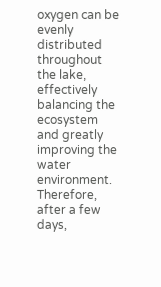oxygen can be evenly distributed throughout the lake, effectively balancing the ecosystem and greatly improving the water environment. Therefore, after a few days,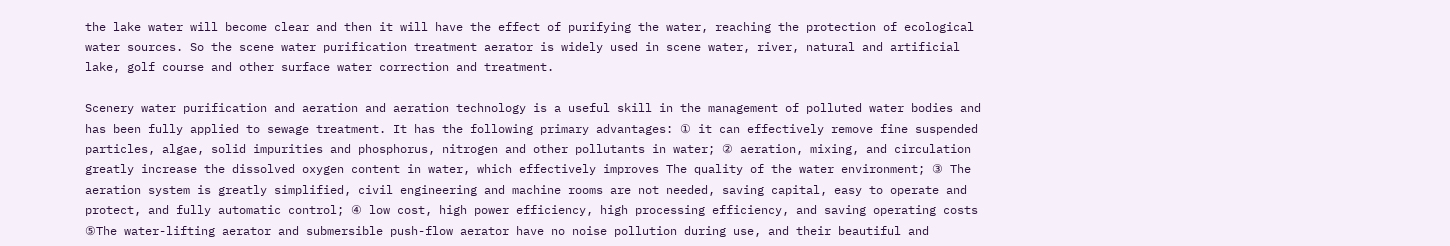the lake water will become clear and then it will have the effect of purifying the water, reaching the protection of ecological water sources. So the scene water purification treatment aerator is widely used in scene water, river, natural and artificial lake, golf course and other surface water correction and treatment.

Scenery water purification and aeration and aeration technology is a useful skill in the management of polluted water bodies and has been fully applied to sewage treatment. It has the following primary advantages: ① it can effectively remove fine suspended particles, algae, solid impurities and phosphorus, nitrogen and other pollutants in water; ② aeration, mixing, and circulation greatly increase the dissolved oxygen content in water, which effectively improves The quality of the water environment; ③ The aeration system is greatly simplified, civil engineering and machine rooms are not needed, saving capital, easy to operate and protect, and fully automatic control; ④ low cost, high power efficiency, high processing efficiency, and saving operating costs ⑤The water-lifting aerator and submersible push-flow aerator have no noise pollution during use, and their beautiful and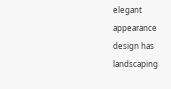elegant appearance design has landscaping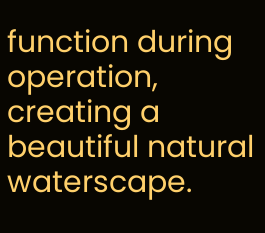function during operation, creating a beautiful natural waterscape.